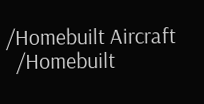/Homebuilt Aircraft
  /Homebuilt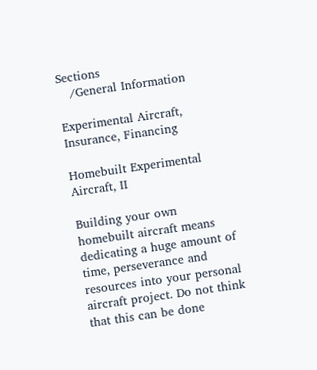Sections
   /General Information

Experimental Aircraft, Insurance, Financing

Homebuilt Experimental Aircraft, II

Building your own homebuilt aircraft means dedicating a huge amount of time, perseverance and resources into your personal aircraft project. Do not think that this can be done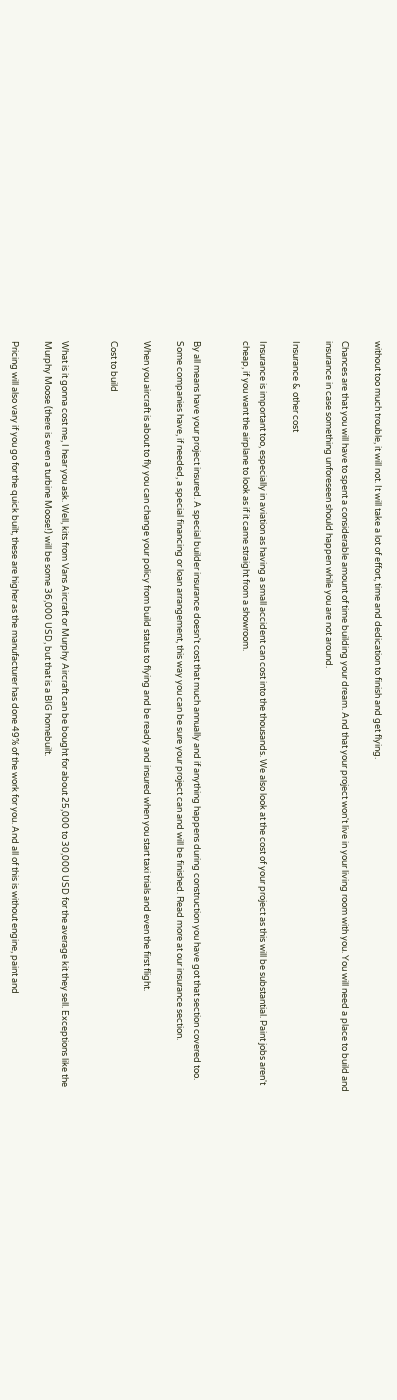without too much trouble, it will not. It will take a lot of effort, time and dedication to finish and get flying.

Chances are that you will have to spent a considerable amount of time building your dream. And that your project won't live in your living room with you. You will need a place to build and insurance in case something unforeseen should happen while you are not around.

Insurance & other cost

Insurance is important too, especially in aviation as having a small accident can cost into the thousands. We also look at the cost of your project as this will be substantial. Paint jobs aren't cheap, if you want the airplane to look as if it came straight from a showroom.


By all means have your project insured. A special builder insurance doesn't cost that much annually and if anything happens during construction you have got that section covered too. Some companies have, if needed, a special financing or loan arrangement, this way you can be sure your project can and will be finished. Read more at our insurance section.

When you aircraft is about to fly you can change your policy from build status to flying and be ready and insured when you start taxi trials and even the first flight.

Cost to build


What is it gonna cost me, I hear you ask. Well, kits from Vans Aircraft or Murphy Aircraft can be bought for about 25,000 to 30,000 USD for the average kit they sell. Exceptions like the Murphy Moose (there is even a turbine Moose!) will be some 36,000 USD, but that is a BIG homebuilt.

Pricing will also vary if you go for the quick built, these are higher as the manufacturer has done 49% of the work for you. And all of this is without engine, paint and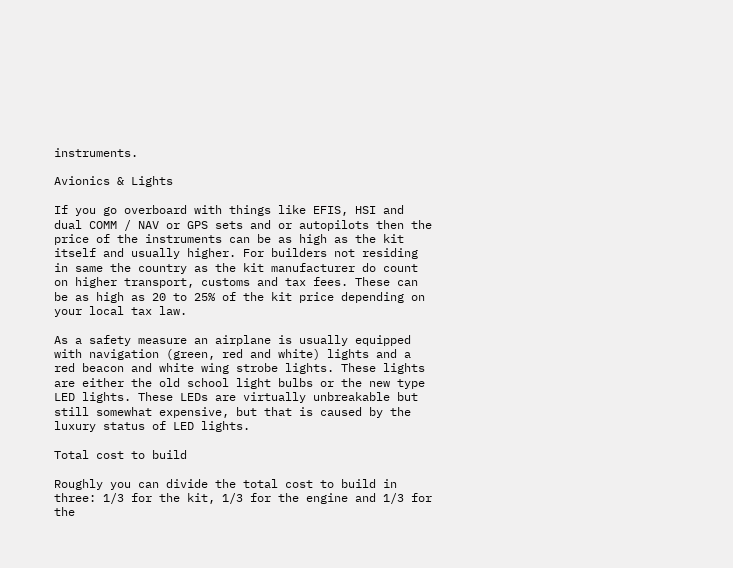instruments.

Avionics & Lights

If you go overboard with things like EFIS, HSI and dual COMM / NAV or GPS sets and or autopilots then the price of the instruments can be as high as the kit itself and usually higher. For builders not residing in same the country as the kit manufacturer do count on higher transport, customs and tax fees. These can be as high as 20 to 25% of the kit price depending on your local tax law.

As a safety measure an airplane is usually equipped with navigation (green, red and white) lights and a red beacon and white wing strobe lights. These lights are either the old school light bulbs or the new type LED lights. These LEDs are virtually unbreakable but still somewhat expensive, but that is caused by the luxury status of LED lights.

Total cost to build

Roughly you can divide the total cost to build in three: 1/3 for the kit, 1/3 for the engine and 1/3 for the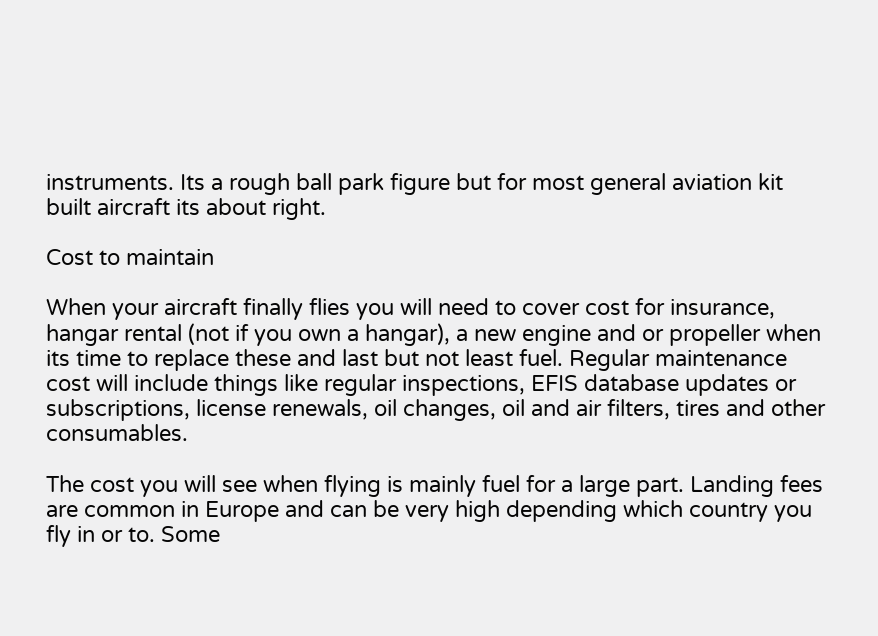instruments. Its a rough ball park figure but for most general aviation kit built aircraft its about right.

Cost to maintain

When your aircraft finally flies you will need to cover cost for insurance, hangar rental (not if you own a hangar), a new engine and or propeller when its time to replace these and last but not least fuel. Regular maintenance cost will include things like regular inspections, EFIS database updates or subscriptions, license renewals, oil changes, oil and air filters, tires and other consumables.

The cost you will see when flying is mainly fuel for a large part. Landing fees are common in Europe and can be very high depending which country you fly in or to. Some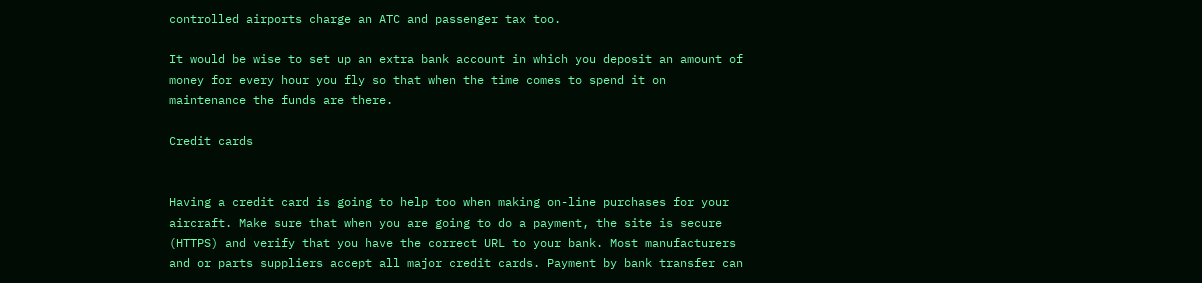controlled airports charge an ATC and passenger tax too.

It would be wise to set up an extra bank account in which you deposit an amount of money for every hour you fly so that when the time comes to spend it on maintenance the funds are there.

Credit cards


Having a credit card is going to help too when making on-line purchases for your aircraft. Make sure that when you are going to do a payment, the site is secure (HTTPS) and verify that you have the correct URL to your bank. Most manufacturers and or parts suppliers accept all major credit cards. Payment by bank transfer can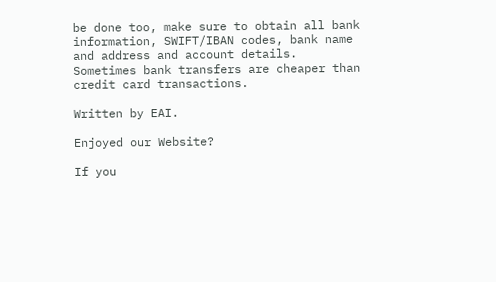be done too, make sure to obtain all bank information, SWIFT/IBAN codes, bank name and address and account details. Sometimes bank transfers are cheaper than credit card transactions.

Written by EAI.

Enjoyed our Website?

If you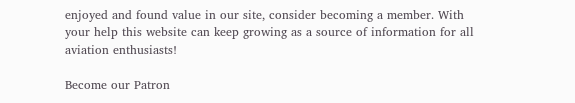enjoyed and found value in our site, consider becoming a member. With your help this website can keep growing as a source of information for all aviation enthusiasts!

Become our Patron